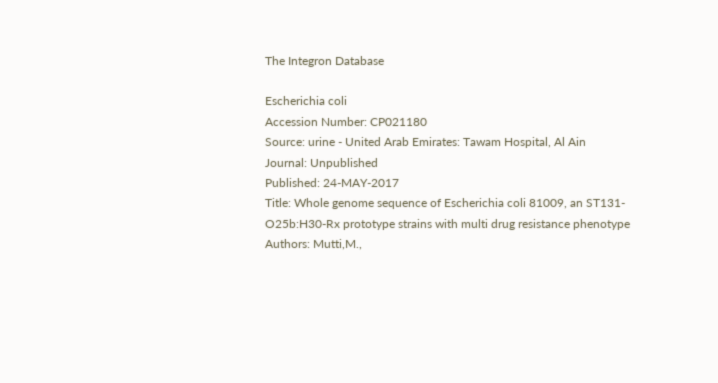The Integron Database

Escherichia coli
Accession Number: CP021180
Source: urine - United Arab Emirates: Tawam Hospital, Al Ain
Journal: Unpublished
Published: 24-MAY-2017
Title: Whole genome sequence of Escherichia coli 81009, an ST131-O25b:H30-Rx prototype strains with multi drug resistance phenotype
Authors: Mutti,M.,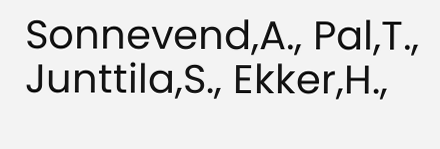Sonnevend,A., Pal,T., Junttila,S., Ekker,H.,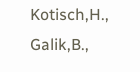Kotisch,H., Galik,B.,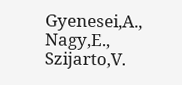Gyenesei,A., Nagy,E., Szijarto,V.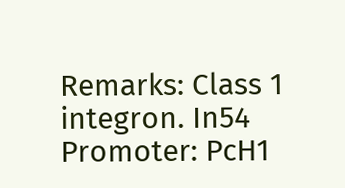Remarks: Class 1 integron. In54
Promoter: PcH1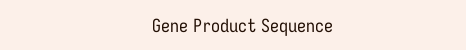Gene Product Sequence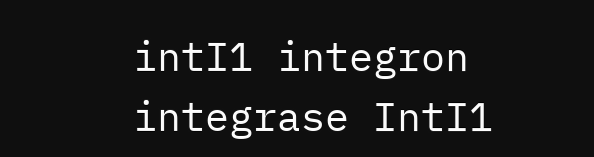intI1 integron integrase IntI1